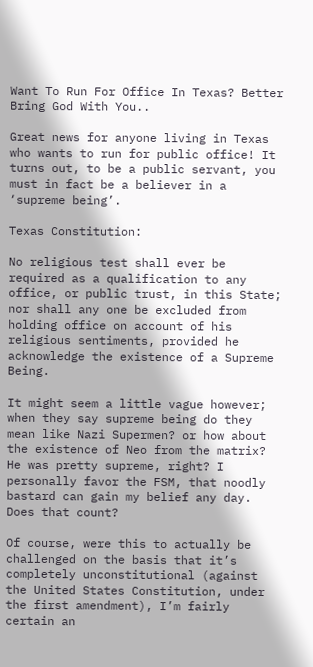Want To Run For Office In Texas? Better Bring God With You..

Great news for anyone living in Texas who wants to run for public office! It turns out, to be a public servant, you must in fact be a believer in a ‘supreme being’.

Texas Constitution:

No religious test shall ever be required as a qualification to any office, or public trust, in this State; nor shall any one be excluded from holding office on account of his religious sentiments, provided he acknowledge the existence of a Supreme Being.

It might seem a little vague however; when they say supreme being do they mean like Nazi Supermen? or how about the existence of Neo from the matrix? He was pretty supreme, right? I personally favor the FSM, that noodly bastard can gain my belief any day. Does that count?

Of course, were this to actually be challenged on the basis that it’s completely unconstitutional (against the United States Constitution, under the first amendment), I’m fairly certain an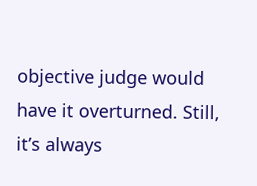objective judge would have it overturned. Still, it’s always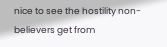nice to see the hostility non-believers get from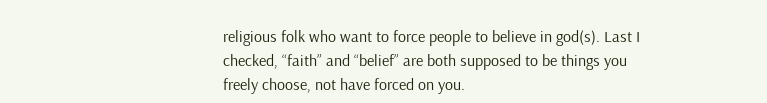religious folk who want to force people to believe in god(s). Last I checked, “faith” and “belief” are both supposed to be things you freely choose, not have forced on you.